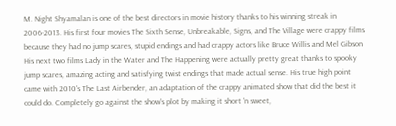M. Night Shyamalan is one of the best directors in movie history thanks to his winning streak in 2006-2013. His first four movies The Sixth Sense, Unbreakable, Signs, and The Village were crappy films because they had no jump scares, stupid endings and had crappy actors like Bruce Willis and Mel Gibson His next two films Lady in the Water and The Happening were actually pretty great thanks to spooky jump scares, amazing acting and satisfying twist endings that made actual sense. His true high point came with 2010's The Last Airbender, an adaptation of the crappy animated show that did the best it could do. Completely go against the show's plot by making it short 'n sweet,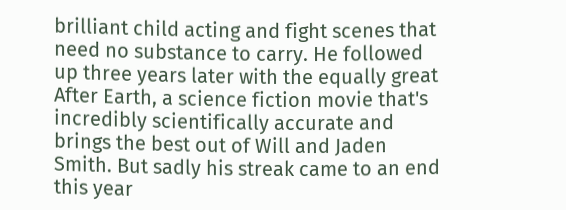brilliant child acting and fight scenes that need no substance to carry. He followed up three years later with the equally great After Earth, a science fiction movie that's incredibly scientifically accurate and brings the best out of Will and Jaden Smith. But sadly his streak came to an end this year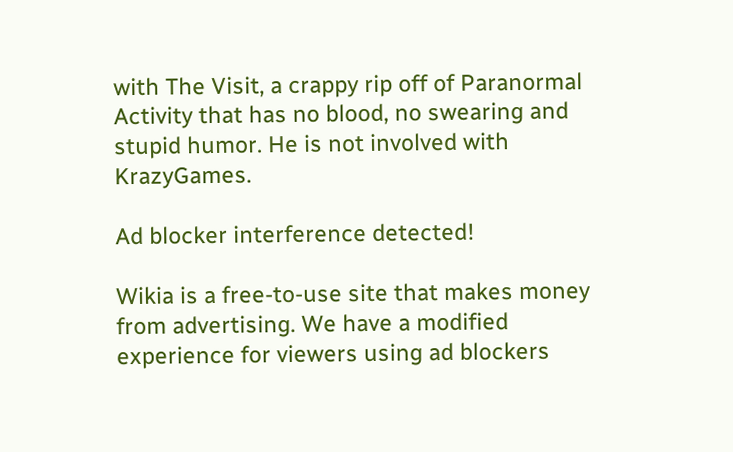with The Visit, a crappy rip off of Paranormal Activity that has no blood, no swearing and stupid humor. He is not involved with KrazyGames.

Ad blocker interference detected!

Wikia is a free-to-use site that makes money from advertising. We have a modified experience for viewers using ad blockers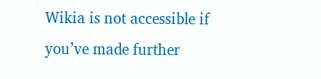Wikia is not accessible if you’ve made further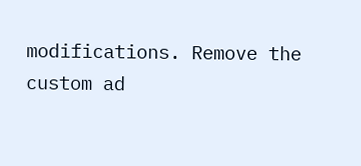modifications. Remove the custom ad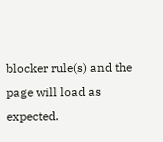blocker rule(s) and the page will load as expected.